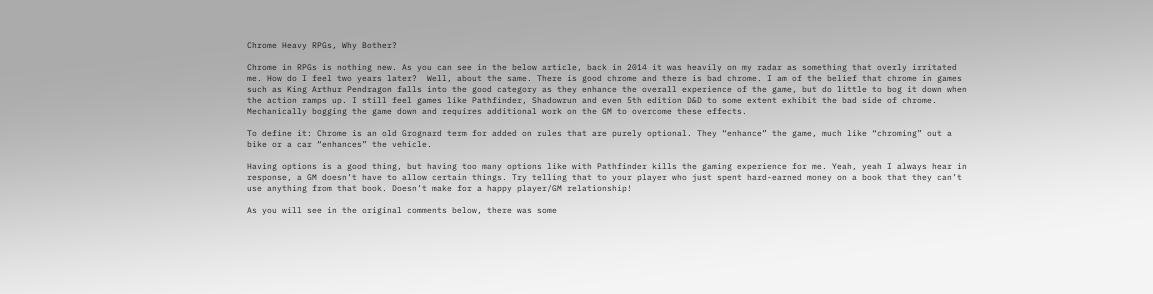Chrome Heavy RPGs, Why Bother?

Chrome in RPGs is nothing new. As you can see in the below article, back in 2014 it was heavily on my radar as something that overly irritated me. How do I feel two years later?  Well, about the same. There is good chrome and there is bad chrome. I am of the belief that chrome in games such as King Arthur Pendragon falls into the good category as they enhance the overall experience of the game, but do little to bog it down when the action ramps up. I still feel games like Pathfinder, Shadowrun and even 5th edition D&D to some extent exhibit the bad side of chrome. Mechanically bogging the game down and requires additional work on the GM to overcome these effects.

To define it: Chrome is an old Grognard term for added on rules that are purely optional. They “enhance” the game, much like “chroming” out a bike or a car “enhances” the vehicle.

Having options is a good thing, but having too many options like with Pathfinder kills the gaming experience for me. Yeah, yeah I always hear in response, a GM doesn’t have to allow certain things. Try telling that to your player who just spent hard-earned money on a book that they can’t use anything from that book. Doesn’t make for a happy player/GM relationship!

As you will see in the original comments below, there was some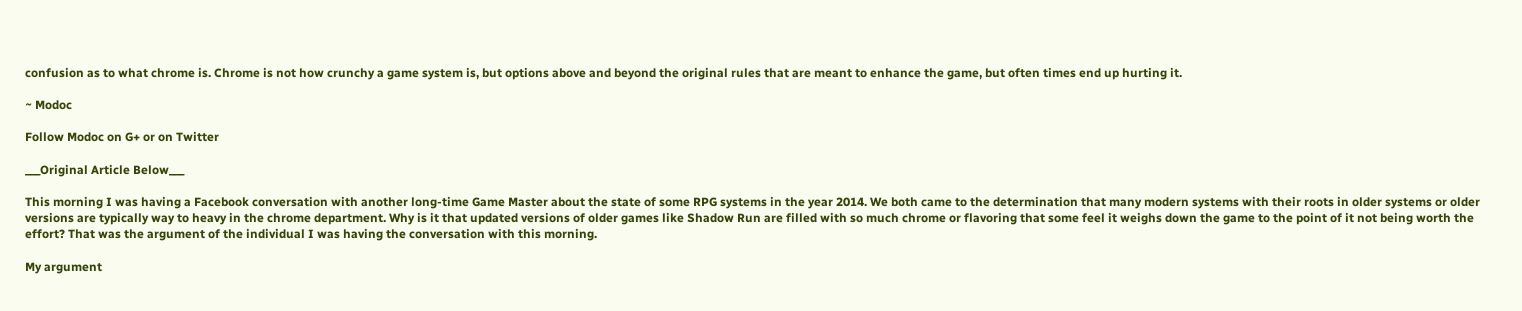confusion as to what chrome is. Chrome is not how crunchy a game system is, but options above and beyond the original rules that are meant to enhance the game, but often times end up hurting it.

~ Modoc

Follow Modoc on G+ or on Twitter

___Original Article Below___

This morning I was having a Facebook conversation with another long-time Game Master about the state of some RPG systems in the year 2014. We both came to the determination that many modern systems with their roots in older systems or older versions are typically way to heavy in the chrome department. Why is it that updated versions of older games like Shadow Run are filled with so much chrome or flavoring that some feel it weighs down the game to the point of it not being worth the effort? That was the argument of the individual I was having the conversation with this morning.

My argument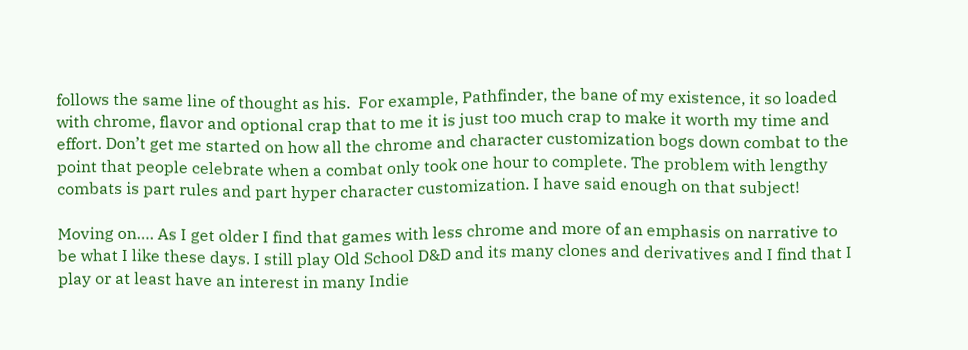follows the same line of thought as his.  For example, Pathfinder, the bane of my existence, it so loaded with chrome, flavor and optional crap that to me it is just too much crap to make it worth my time and effort. Don’t get me started on how all the chrome and character customization bogs down combat to the point that people celebrate when a combat only took one hour to complete. The problem with lengthy combats is part rules and part hyper character customization. I have said enough on that subject!

Moving on…. As I get older I find that games with less chrome and more of an emphasis on narrative to be what I like these days. I still play Old School D&D and its many clones and derivatives and I find that I play or at least have an interest in many Indie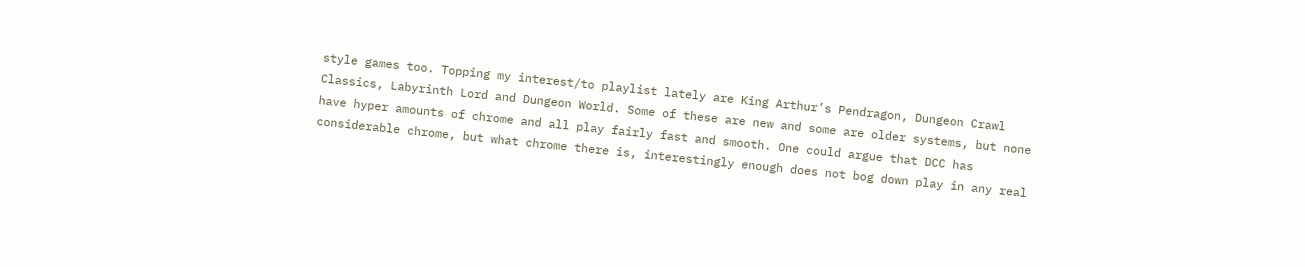style games too. Topping my interest/to playlist lately are King Arthur’s Pendragon, Dungeon Crawl Classics, Labyrinth Lord and Dungeon World. Some of these are new and some are older systems, but none have hyper amounts of chrome and all play fairly fast and smooth. One could argue that DCC has considerable chrome, but what chrome there is, interestingly enough does not bog down play in any real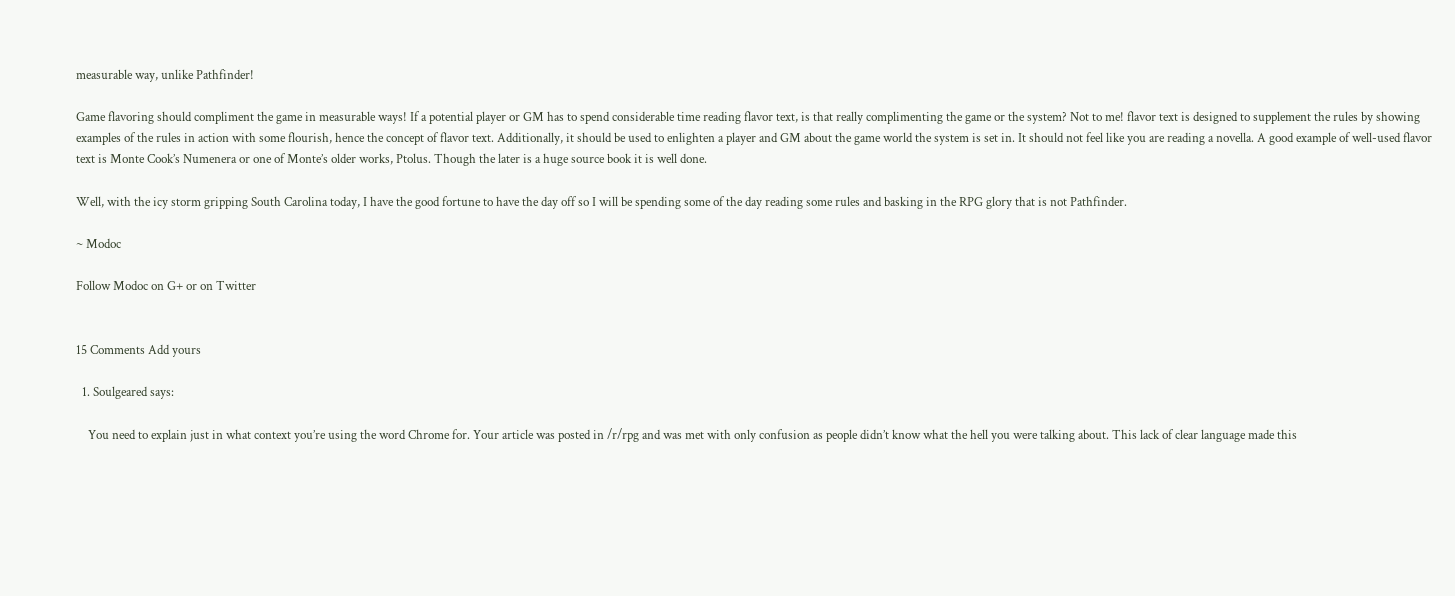measurable way, unlike Pathfinder!

Game flavoring should compliment the game in measurable ways! If a potential player or GM has to spend considerable time reading flavor text, is that really complimenting the game or the system? Not to me! flavor text is designed to supplement the rules by showing examples of the rules in action with some flourish, hence the concept of flavor text. Additionally, it should be used to enlighten a player and GM about the game world the system is set in. It should not feel like you are reading a novella. A good example of well-used flavor text is Monte Cook’s Numenera or one of Monte’s older works, Ptolus. Though the later is a huge source book it is well done.

Well, with the icy storm gripping South Carolina today, I have the good fortune to have the day off so I will be spending some of the day reading some rules and basking in the RPG glory that is not Pathfinder.

~ Modoc

Follow Modoc on G+ or on Twitter


15 Comments Add yours

  1. Soulgeared says:

    You need to explain just in what context you’re using the word Chrome for. Your article was posted in /r/rpg and was met with only confusion as people didn’t know what the hell you were talking about. This lack of clear language made this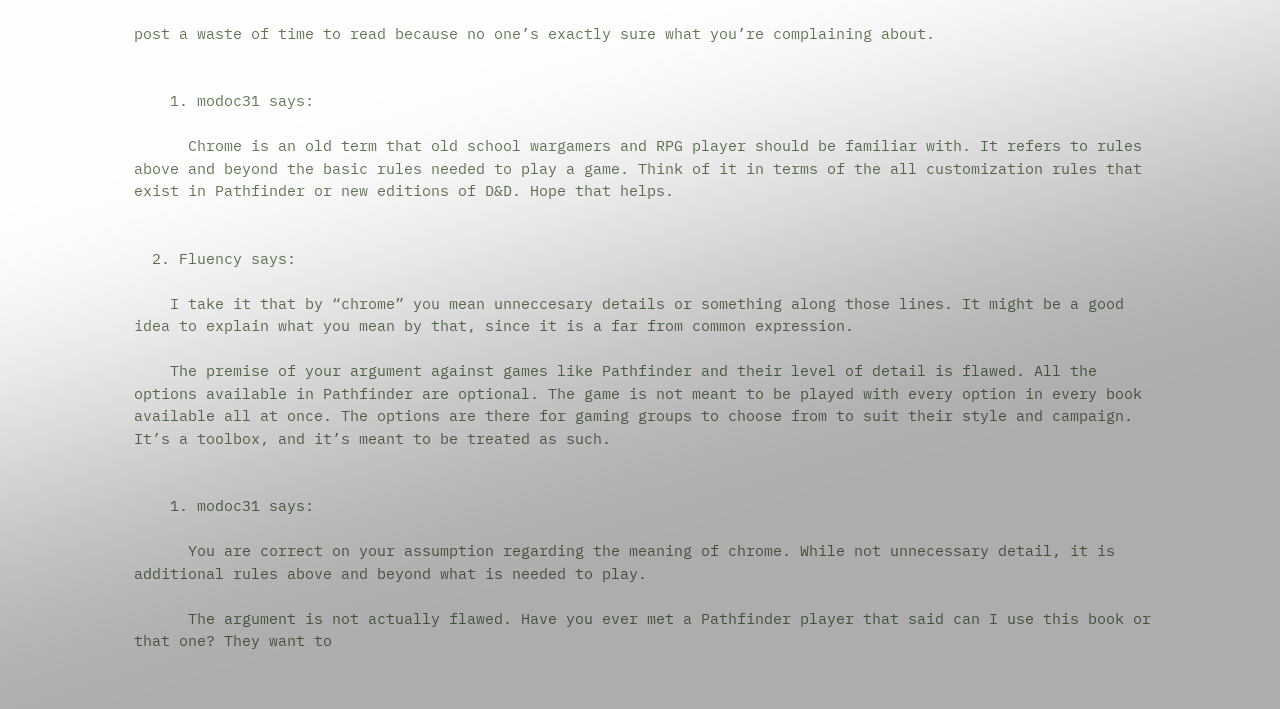post a waste of time to read because no one’s exactly sure what you’re complaining about.


    1. modoc31 says:

      Chrome is an old term that old school wargamers and RPG player should be familiar with. It refers to rules above and beyond the basic rules needed to play a game. Think of it in terms of the all customization rules that exist in Pathfinder or new editions of D&D. Hope that helps.


  2. Fluency says:

    I take it that by “chrome” you mean unneccesary details or something along those lines. It might be a good idea to explain what you mean by that, since it is a far from common expression.

    The premise of your argument against games like Pathfinder and their level of detail is flawed. All the options available in Pathfinder are optional. The game is not meant to be played with every option in every book available all at once. The options are there for gaming groups to choose from to suit their style and campaign. It’s a toolbox, and it’s meant to be treated as such.


    1. modoc31 says:

      You are correct on your assumption regarding the meaning of chrome. While not unnecessary detail, it is additional rules above and beyond what is needed to play.

      The argument is not actually flawed. Have you ever met a Pathfinder player that said can I use this book or that one? They want to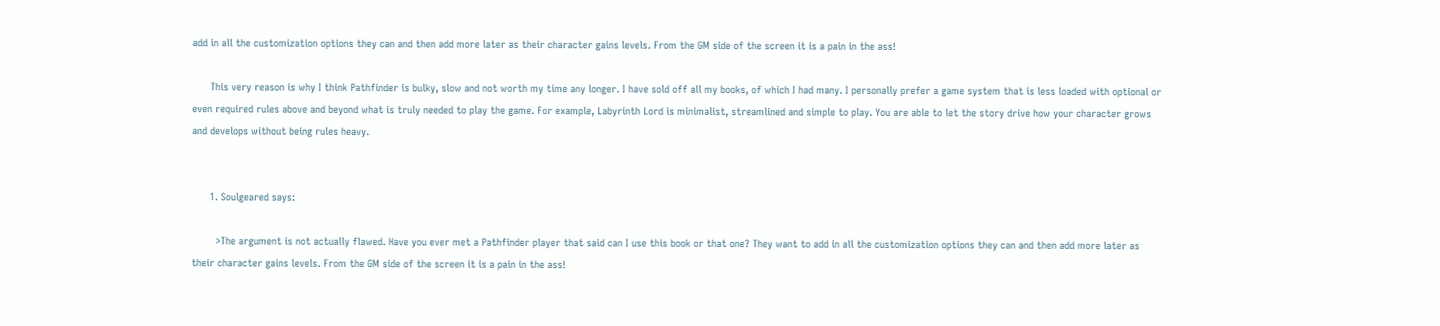add in all the customization options they can and then add more later as their character gains levels. From the GM side of the screen it is a pain in the ass!

      This very reason is why I think Pathfinder is bulky, slow and not worth my time any longer. I have sold off all my books, of which I had many. I personally prefer a game system that is less loaded with optional or even required rules above and beyond what is truly needed to play the game. For example, Labyrinth Lord is minimalist, streamlined and simple to play. You are able to let the story drive how your character grows and develops without being rules heavy.


      1. Soulgeared says:

        >The argument is not actually flawed. Have you ever met a Pathfinder player that said can I use this book or that one? They want to add in all the customization options they can and then add more later as their character gains levels. From the GM side of the screen it is a pain in the ass!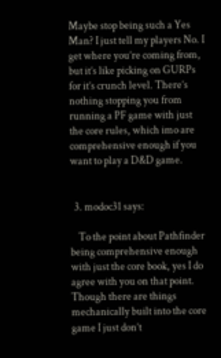Maybe stop being such a Yes Man? I just tell my players No. I get where you’re coming from, but it’s like picking on GURPs for it’s crunch level. There’s nothing stopping you from running a PF game with just the core rules, which imo are comprehensive enough if you want to play a D&D game.


  3. modoc31 says:

    To the point about Pathfinder being comprehensive enough with just the core book, yes I do agree with you on that point. Though there are things mechanically built into the core game I just don’t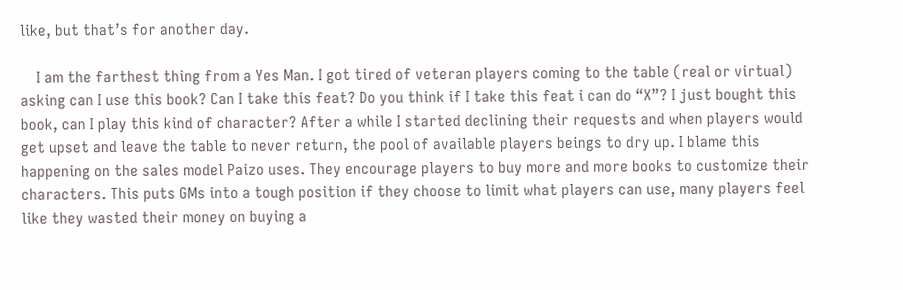like, but that’s for another day.

    I am the farthest thing from a Yes Man. I got tired of veteran players coming to the table (real or virtual) asking can I use this book? Can I take this feat? Do you think if I take this feat i can do “X”? I just bought this book, can I play this kind of character? After a while I started declining their requests and when players would get upset and leave the table to never return, the pool of available players beings to dry up. I blame this happening on the sales model Paizo uses. They encourage players to buy more and more books to customize their characters. This puts GMs into a tough position if they choose to limit what players can use, many players feel like they wasted their money on buying a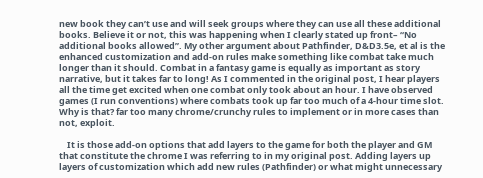new book they can’t use and will seek groups where they can use all these additional books. Believe it or not, this was happening when I clearly stated up front– “No additional books allowed”. My other argument about Pathfinder, D&D3.5e, et al is the enhanced customization and add-on rules make something like combat take much longer than it should. Combat in a fantasy game is equally as important as story narrative, but it takes far to long! As I commented in the original post, I hear players all the time get excited when one combat only took about an hour. I have observed games (I run conventions) where combats took up far too much of a 4-hour time slot. Why is that? far too many chrome/crunchy rules to implement or in more cases than not, exploit.

    It is those add-on options that add layers to the game for both the player and GM that constitute the chrome I was referring to in my original post. Adding layers up layers of customization which add new rules (Pathfinder) or what might unnecessary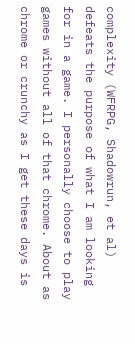complexity (WFRPG, Shadowrun, et al) defeats the purpose of what I am looking for in a game. I personally choose to play games without all of that chrome. About as chrome or crunchy as I get these days is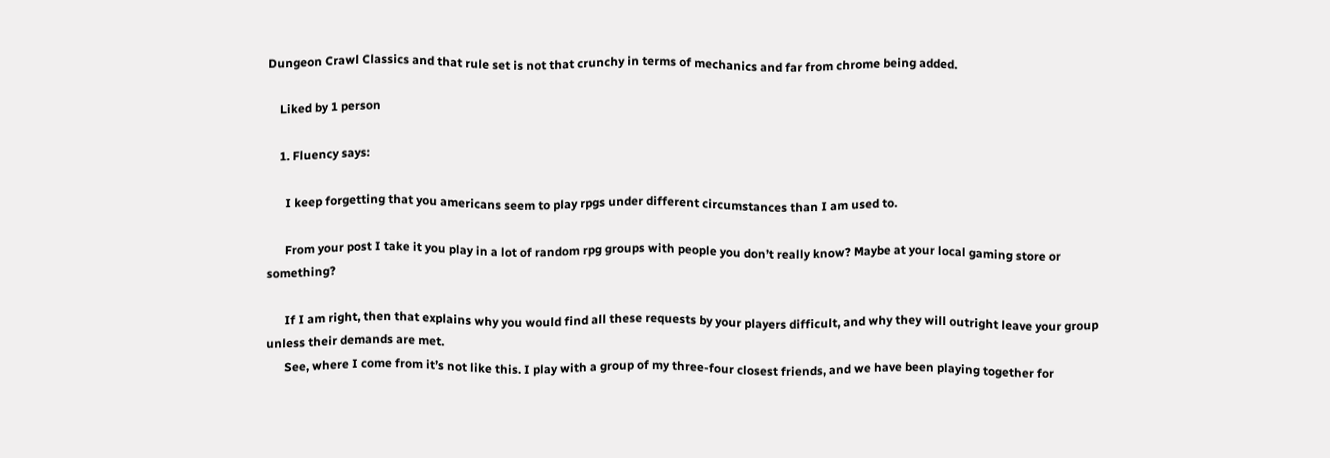Dungeon Crawl Classics and that rule set is not that crunchy in terms of mechanics and far from chrome being added.

    Liked by 1 person

    1. Fluency says:

      I keep forgetting that you americans seem to play rpgs under different circumstances than I am used to.

      From your post I take it you play in a lot of random rpg groups with people you don’t really know? Maybe at your local gaming store or something?

      If I am right, then that explains why you would find all these requests by your players difficult, and why they will outright leave your group unless their demands are met.
      See, where I come from it’s not like this. I play with a group of my three-four closest friends, and we have been playing together for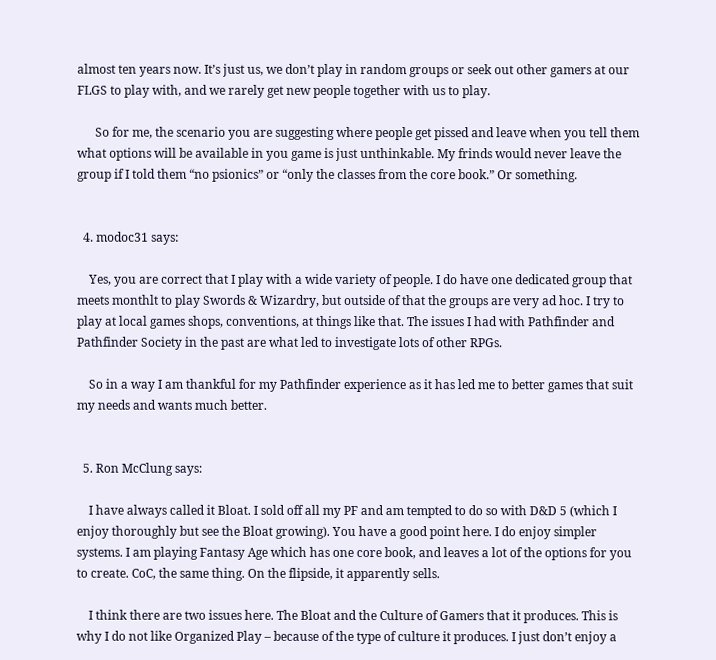almost ten years now. It’s just us, we don’t play in random groups or seek out other gamers at our FLGS to play with, and we rarely get new people together with us to play.

      So for me, the scenario you are suggesting where people get pissed and leave when you tell them what options will be available in you game is just unthinkable. My frinds would never leave the group if I told them “no psionics” or “only the classes from the core book.” Or something.


  4. modoc31 says:

    Yes, you are correct that I play with a wide variety of people. I do have one dedicated group that meets monthlt to play Swords & Wizardry, but outside of that the groups are very ad hoc. I try to play at local games shops, conventions, at things like that. The issues I had with Pathfinder and Pathfinder Society in the past are what led to investigate lots of other RPGs.

    So in a way I am thankful for my Pathfinder experience as it has led me to better games that suit my needs and wants much better.


  5. Ron McClung says:

    I have always called it Bloat. I sold off all my PF and am tempted to do so with D&D 5 (which I enjoy thoroughly but see the Bloat growing). You have a good point here. I do enjoy simpler systems. I am playing Fantasy Age which has one core book, and leaves a lot of the options for you to create. CoC, the same thing. On the flipside, it apparently sells.

    I think there are two issues here. The Bloat and the Culture of Gamers that it produces. This is why I do not like Organized Play – because of the type of culture it produces. I just don’t enjoy a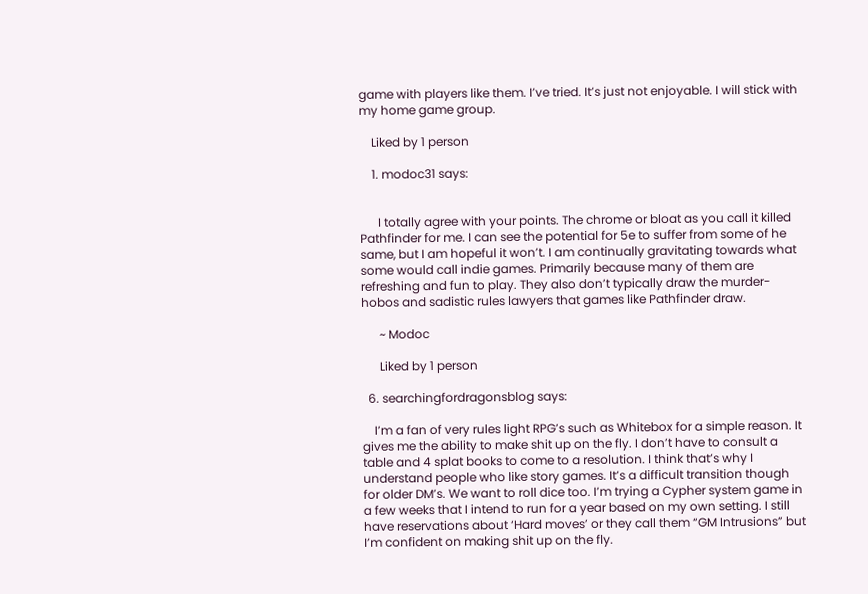game with players like them. I’ve tried. It’s just not enjoyable. I will stick with my home game group.

    Liked by 1 person

    1. modoc31 says:


      I totally agree with your points. The chrome or bloat as you call it killed Pathfinder for me. I can see the potential for 5e to suffer from some of he same, but I am hopeful it won’t. I am continually gravitating towards what some would call indie games. Primarily because many of them are refreshing and fun to play. They also don’t typically draw the murder-hobos and sadistic rules lawyers that games like Pathfinder draw.

      ~ Modoc

      Liked by 1 person

  6. searchingfordragonsblog says:

    I’m a fan of very rules light RPG’s such as Whitebox for a simple reason. It gives me the ability to make shit up on the fly. I don’t have to consult a table and 4 splat books to come to a resolution. I think that’s why I understand people who like story games. It’s a difficult transition though for older DM’s. We want to roll dice too. I’m trying a Cypher system game in a few weeks that I intend to run for a year based on my own setting. I still have reservations about ‘Hard moves’ or they call them “GM Intrusions” but I’m confident on making shit up on the fly.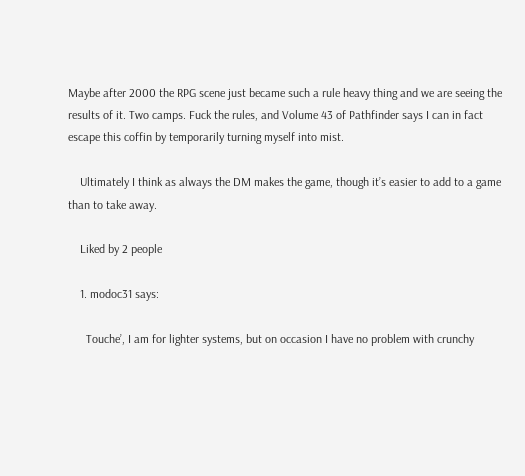Maybe after 2000 the RPG scene just became such a rule heavy thing and we are seeing the results of it. Two camps. Fuck the rules, and Volume 43 of Pathfinder says I can in fact escape this coffin by temporarily turning myself into mist.

    Ultimately I think as always the DM makes the game, though it’s easier to add to a game than to take away.

    Liked by 2 people

    1. modoc31 says:

      Touche’, I am for lighter systems, but on occasion I have no problem with crunchy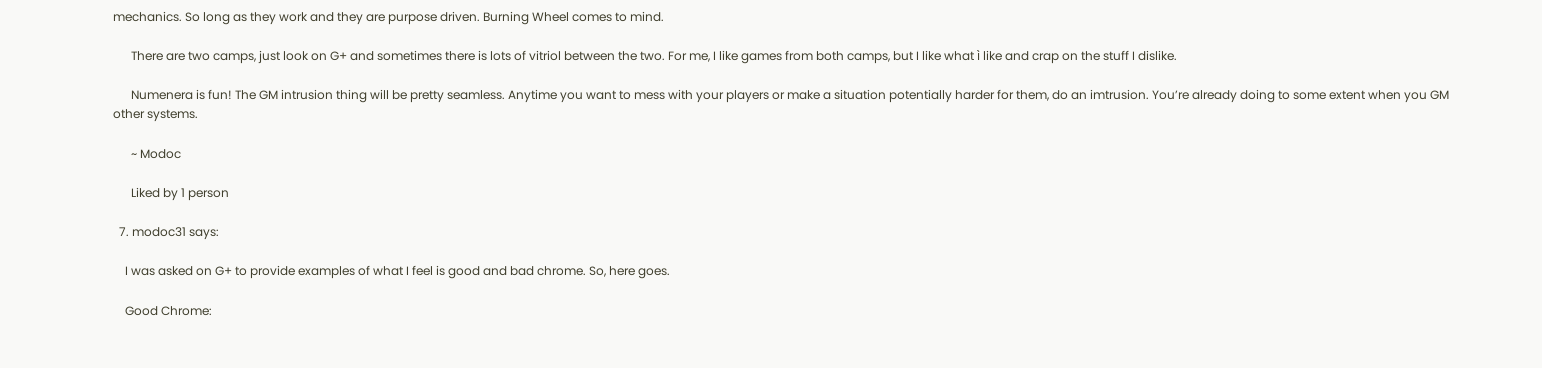mechanics. So long as they work and they are purpose driven. Burning Wheel comes to mind.

      There are two camps, just look on G+ and sometimes there is lots of vitriol between the two. For me, I like games from both camps, but I like what ì like and crap on the stuff I dislike.

      Numenera is fun! The GM intrusion thing will be pretty seamless. Anytime you want to mess with your players or make a situation potentially harder for them, do an imtrusion. You’re already doing to some extent when you GM other systems.

      ~ Modoc

      Liked by 1 person

  7. modoc31 says:

    I was asked on G+ to provide examples of what I feel is good and bad chrome. So, here goes.

    Good Chrome: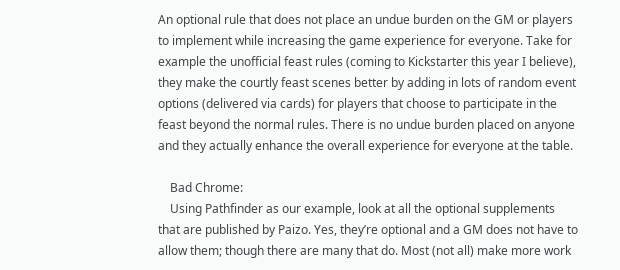An optional rule that does not place an undue burden on the GM or players to implement while increasing the game experience for everyone. Take for example the unofficial feast rules (coming to Kickstarter this year I believe), they make the courtly feast scenes better by adding in lots of random event options (delivered via cards) for players that choose to participate in the feast beyond the normal rules. There is no undue burden placed on anyone and they actually enhance the overall experience for everyone at the table.

    Bad Chrome:
    Using Pathfinder as our example, look at all the optional supplements that are published by Paizo. Yes, they’re optional and a GM does not have to allow them; though there are many that do. Most (not all) make more work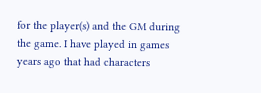for the player(s) and the GM during the game. I have played in games years ago that had characters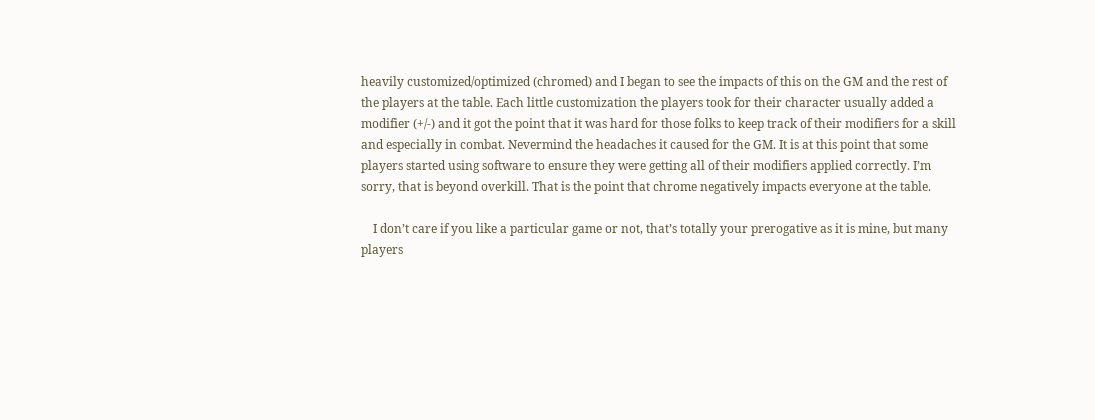heavily customized/optimized (chromed) and I began to see the impacts of this on the GM and the rest of the players at the table. Each little customization the players took for their character usually added a modifier (+/-) and it got the point that it was hard for those folks to keep track of their modifiers for a skill and especially in combat. Nevermind the headaches it caused for the GM. It is at this point that some players started using software to ensure they were getting all of their modifiers applied correctly. I’m sorry, that is beyond overkill. That is the point that chrome negatively impacts everyone at the table.

    I don’t care if you like a particular game or not, that’s totally your prerogative as it is mine, but many players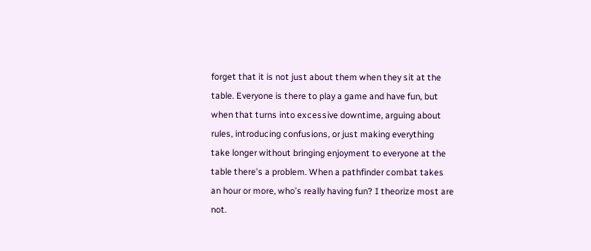forget that it is not just about them when they sit at the table. Everyone is there to play a game and have fun, but when that turns into excessive downtime, arguing about rules, introducing confusions, or just making everything take longer without bringing enjoyment to everyone at the table there’s a problem. When a pathfinder combat takes an hour or more, who’s really having fun? I theorize most are not.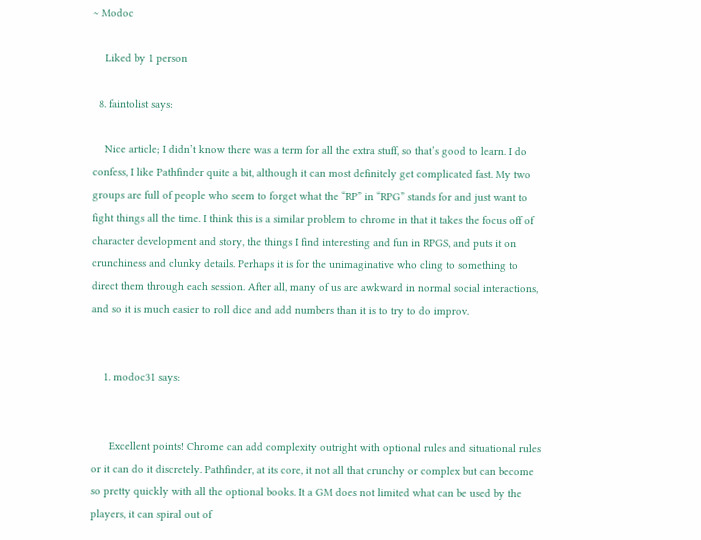~ Modoc

    Liked by 1 person

  8. faintolist says:

    Nice article; I didn’t know there was a term for all the extra stuff, so that’s good to learn. I do confess, I like Pathfinder quite a bit, although it can most definitely get complicated fast. My two groups are full of people who seem to forget what the “RP” in “RPG” stands for and just want to fight things all the time. I think this is a similar problem to chrome in that it takes the focus off of character development and story, the things I find interesting and fun in RPGS, and puts it on crunchiness and clunky details. Perhaps it is for the unimaginative who cling to something to direct them through each session. After all, many of us are awkward in normal social interactions, and so it is much easier to roll dice and add numbers than it is to try to do improv.


    1. modoc31 says:


      Excellent points! Chrome can add complexity outright with optional rules and situational rules or it can do it discretely. Pathfinder, at its core, it not all that crunchy or complex but can become so pretty quickly with all the optional books. It a GM does not limited what can be used by the players, it can spiral out of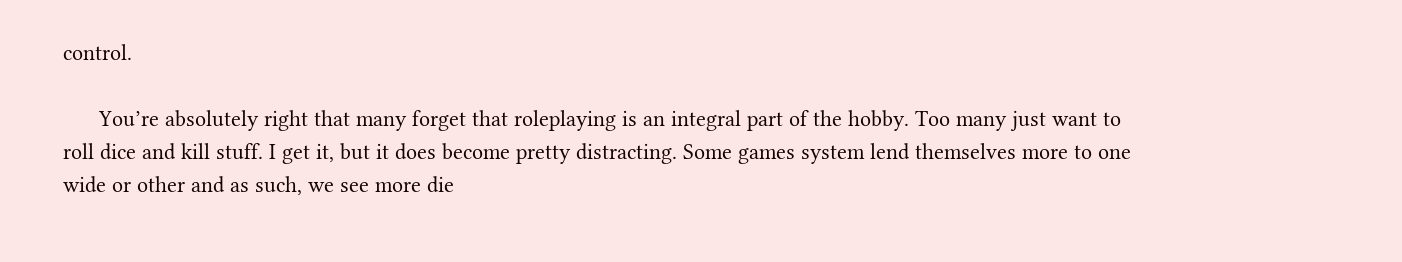control.

      You’re absolutely right that many forget that roleplaying is an integral part of the hobby. Too many just want to roll dice and kill stuff. I get it, but it does become pretty distracting. Some games system lend themselves more to one wide or other and as such, we see more die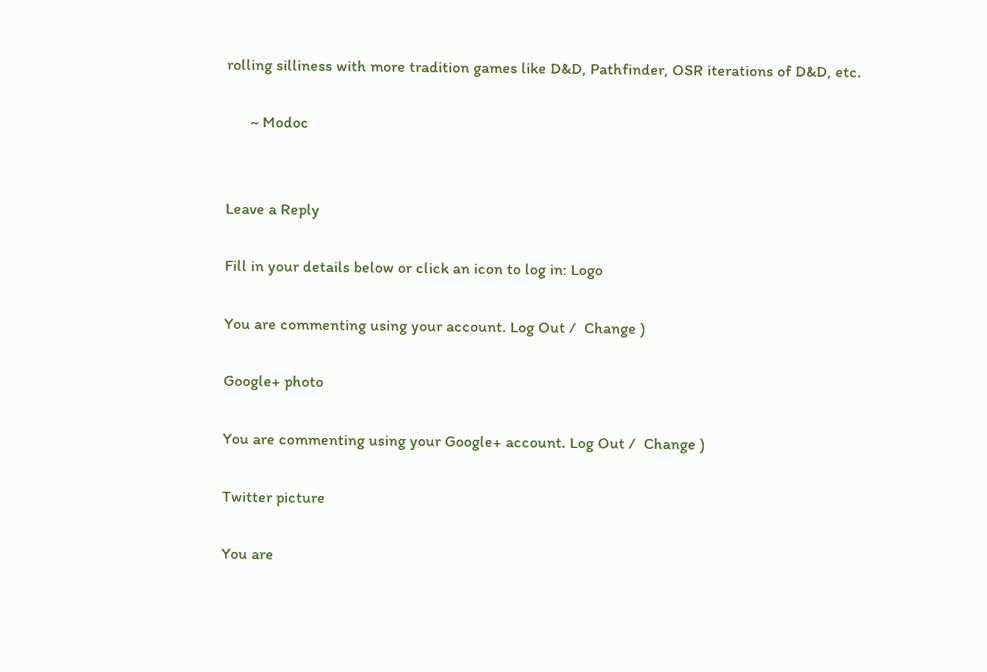rolling silliness with more tradition games like D&D, Pathfinder, OSR iterations of D&D, etc.

      ~ Modoc


Leave a Reply

Fill in your details below or click an icon to log in: Logo

You are commenting using your account. Log Out /  Change )

Google+ photo

You are commenting using your Google+ account. Log Out /  Change )

Twitter picture

You are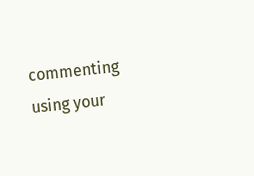commenting using your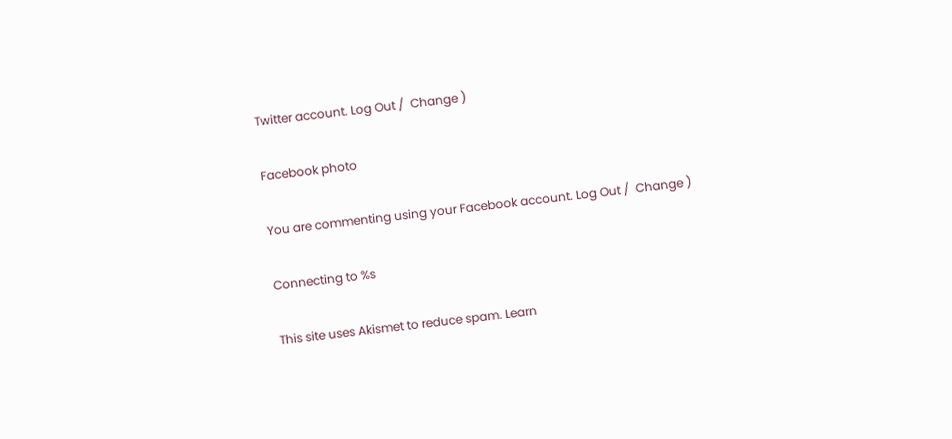Twitter account. Log Out /  Change )

Facebook photo

You are commenting using your Facebook account. Log Out /  Change )

Connecting to %s

This site uses Akismet to reduce spam. Learn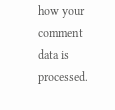how your comment data is processed.